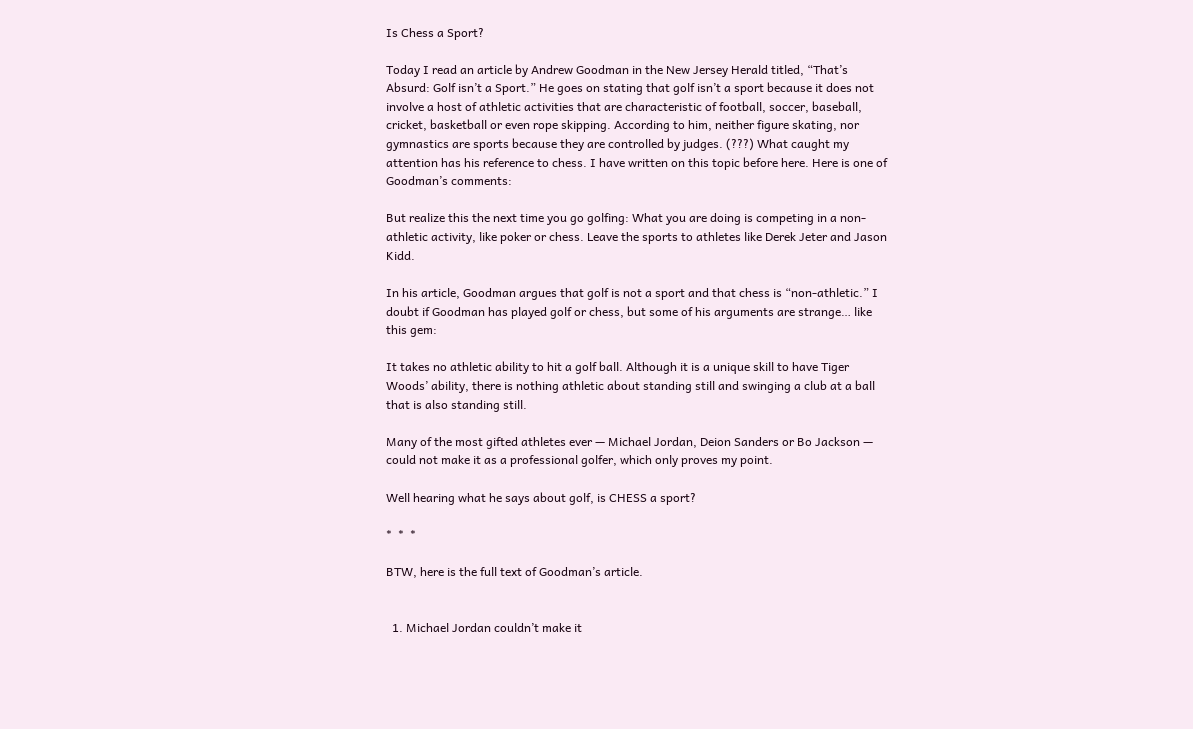Is Chess a Sport?

Today I read an article by Andrew Goodman in the New Jersey Herald titled, “That’s Absurd: Golf isn’t a Sport.” He goes on stating that golf isn’t a sport because it does not involve a host of athletic activities that are characteristic of football, soccer, baseball, cricket, basketball or even rope skipping. According to him, neither figure skating, nor gymnastics are sports because they are controlled by judges. (???) What caught my attention has his reference to chess. I have written on this topic before here. Here is one of Goodman’s comments:

But realize this the next time you go golfing: What you are doing is competing in a non-athletic activity, like poker or chess. Leave the sports to athletes like Derek Jeter and Jason Kidd.

In his article, Goodman argues that golf is not a sport and that chess is “non-athletic.” I doubt if Goodman has played golf or chess, but some of his arguments are strange… like this gem:

It takes no athletic ability to hit a golf ball. Although it is a unique skill to have Tiger Woods’ ability, there is nothing athletic about standing still and swinging a club at a ball that is also standing still.

Many of the most gifted athletes ever — Michael Jordan, Deion Sanders or Bo Jackson — could not make it as a professional golfer, which only proves my point.

Well hearing what he says about golf, is CHESS a sport?

*  *  *

BTW, here is the full text of Goodman’s article.


  1. Michael Jordan couldn’t make it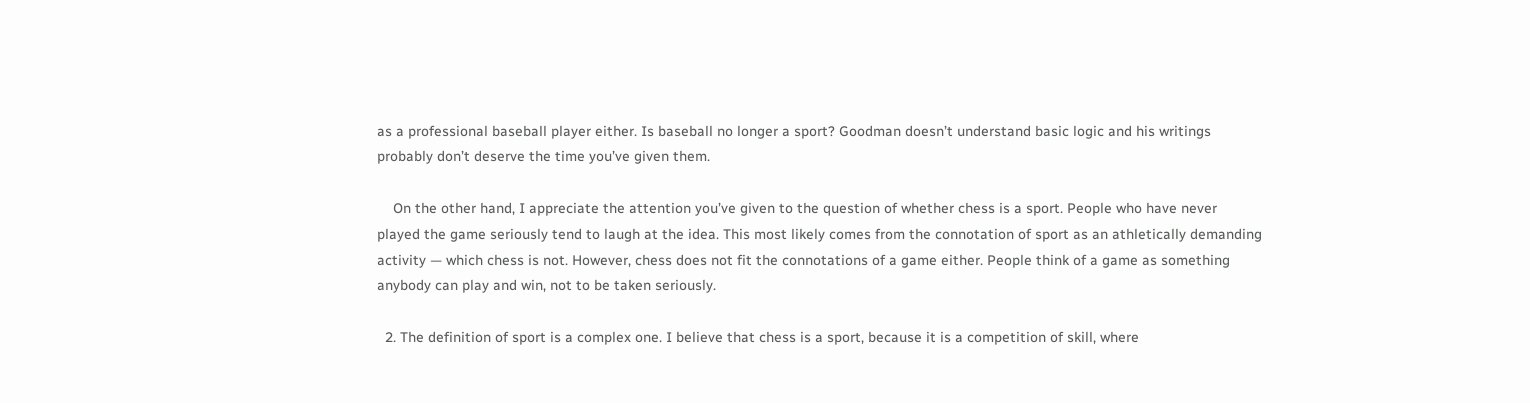as a professional baseball player either. Is baseball no longer a sport? Goodman doesn’t understand basic logic and his writings probably don’t deserve the time you’ve given them.

    On the other hand, I appreciate the attention you’ve given to the question of whether chess is a sport. People who have never played the game seriously tend to laugh at the idea. This most likely comes from the connotation of sport as an athletically demanding activity — which chess is not. However, chess does not fit the connotations of a game either. People think of a game as something anybody can play and win, not to be taken seriously.

  2. The definition of sport is a complex one. I believe that chess is a sport, because it is a competition of skill, where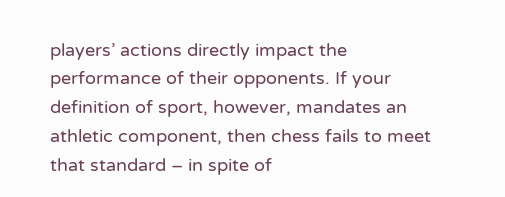players’ actions directly impact the performance of their opponents. If your definition of sport, however, mandates an athletic component, then chess fails to meet that standard – in spite of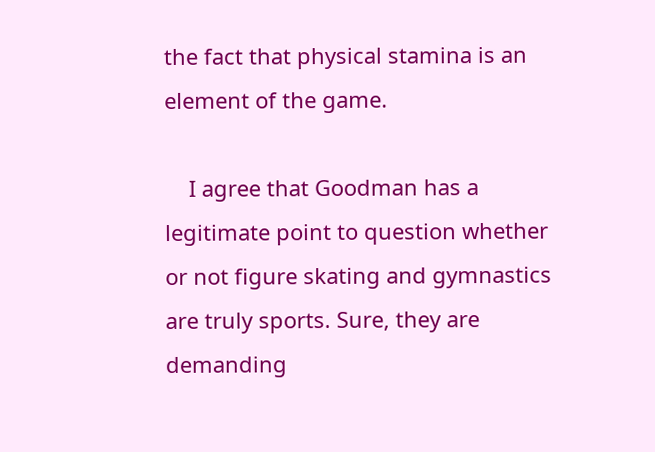the fact that physical stamina is an element of the game.

    I agree that Goodman has a legitimate point to question whether or not figure skating and gymnastics are truly sports. Sure, they are demanding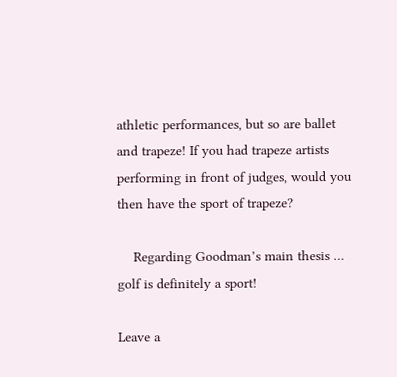athletic performances, but so are ballet and trapeze! If you had trapeze artists performing in front of judges, would you then have the sport of trapeze?

    Regarding Goodman’s main thesis … golf is definitely a sport!

Leave a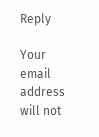Reply

Your email address will not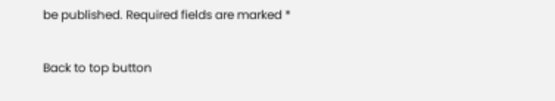be published. Required fields are marked *

Back to top button